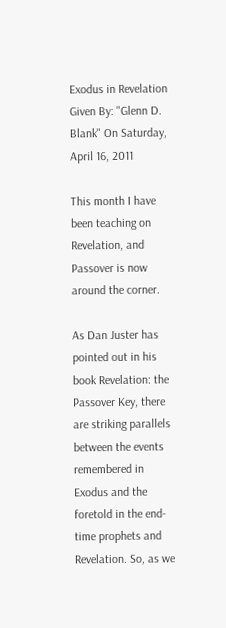Exodus in Revelation
Given By: "Glenn D. Blank" On Saturday, April 16, 2011

This month I have been teaching on Revelation, and Passover is now around the corner.

As Dan Juster has pointed out in his book Revelation: the Passover Key, there are striking parallels between the events remembered in Exodus and the foretold in the end-time prophets and Revelation. So, as we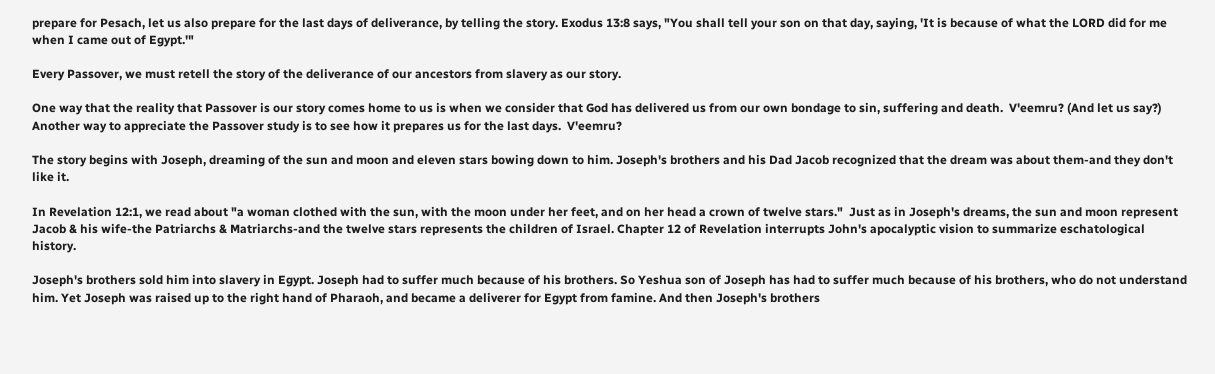prepare for Pesach, let us also prepare for the last days of deliverance, by telling the story. Exodus 13:8 says, "You shall tell your son on that day, saying, 'It is because of what the LORD did for me when I came out of Egypt.'"

Every Passover, we must retell the story of the deliverance of our ancestors from slavery as our story.

One way that the reality that Passover is our story comes home to us is when we consider that God has delivered us from our own bondage to sin, suffering and death.  V'eemru? (And let us say?) Another way to appreciate the Passover study is to see how it prepares us for the last days.  V'eemru?

The story begins with Joseph, dreaming of the sun and moon and eleven stars bowing down to him. Joseph's brothers and his Dad Jacob recognized that the dream was about them-and they don't like it.

In Revelation 12:1, we read about "a woman clothed with the sun, with the moon under her feet, and on her head a crown of twelve stars."  Just as in Joseph's dreams, the sun and moon represent Jacob & his wife-the Patriarchs & Matriarchs-and the twelve stars represents the children of Israel. Chapter 12 of Revelation interrupts John's apocalyptic vision to summarize eschatological history.

Joseph's brothers sold him into slavery in Egypt. Joseph had to suffer much because of his brothers. So Yeshua son of Joseph has had to suffer much because of his brothers, who do not understand him. Yet Joseph was raised up to the right hand of Pharaoh, and became a deliverer for Egypt from famine. And then Joseph's brothers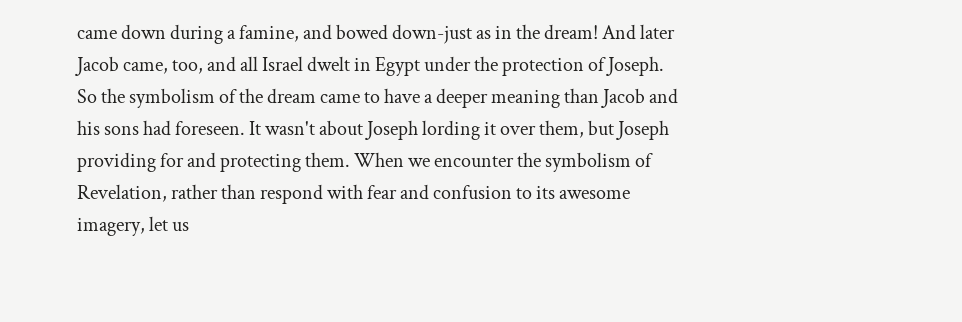came down during a famine, and bowed down-just as in the dream! And later Jacob came, too, and all Israel dwelt in Egypt under the protection of Joseph. So the symbolism of the dream came to have a deeper meaning than Jacob and his sons had foreseen. It wasn't about Joseph lording it over them, but Joseph providing for and protecting them. When we encounter the symbolism of Revelation, rather than respond with fear and confusion to its awesome imagery, let us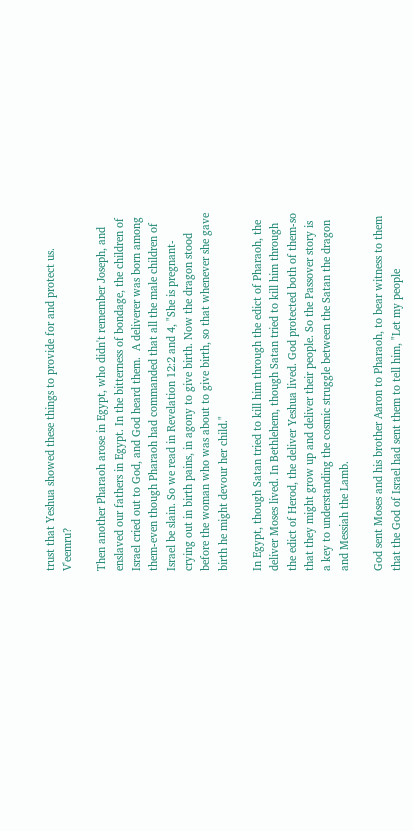trust that Yeshua showed these things to provide for and protect us. V'eemru?

Then another Pharaoh arose in Egypt, who didn't remember Joseph, and enslaved our fathers in Egypt. In the bitterness of bondage, the children of Israel cried out to God, and God heard them.  A deliverer was born among them-even though Pharaoh had commanded that all the male children of Israel be slain. So we read in Revelation 12:2 and 4, "She is pregnant-crying out in birth pains, in agony to give birth. Now the dragon stood before the woman who was about to give birth, so that whenever she gave birth he might devour her child."

In Egypt, though Satan tried to kill him through the edict of Pharaoh, the deliver Moses lived. In Bethlehem, though Satan tried to kill him through the edict of Herod, the deliver Yeshua lived. God protected both of them-so that they might grow up and deliver their people. So the Passover story is a key to understanding the cosmic struggle between the Satan the dragon and Messiah the Lamb.

God sent Moses and his brother Aaron to Pharaoh, to bear witness to them that the God of Israel had sent them to tell him, "Let my people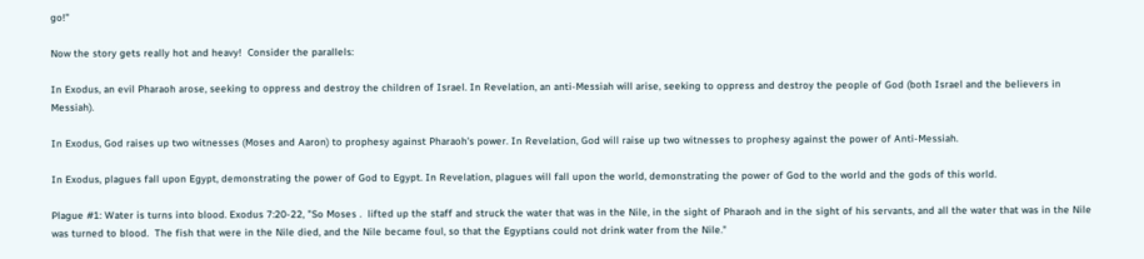go!"

Now the story gets really hot and heavy!  Consider the parallels:

In Exodus, an evil Pharaoh arose, seeking to oppress and destroy the children of Israel. In Revelation, an anti-Messiah will arise, seeking to oppress and destroy the people of God (both Israel and the believers in Messiah).

In Exodus, God raises up two witnesses (Moses and Aaron) to prophesy against Pharaoh's power. In Revelation, God will raise up two witnesses to prophesy against the power of Anti-Messiah.

In Exodus, plagues fall upon Egypt, demonstrating the power of God to Egypt. In Revelation, plagues will fall upon the world, demonstrating the power of God to the world and the gods of this world.

Plague #1: Water is turns into blood. Exodus 7:20-22, "So Moses .  lifted up the staff and struck the water that was in the Nile, in the sight of Pharaoh and in the sight of his servants, and all the water that was in the Nile was turned to blood.  The fish that were in the Nile died, and the Nile became foul, so that the Egyptians could not drink water from the Nile."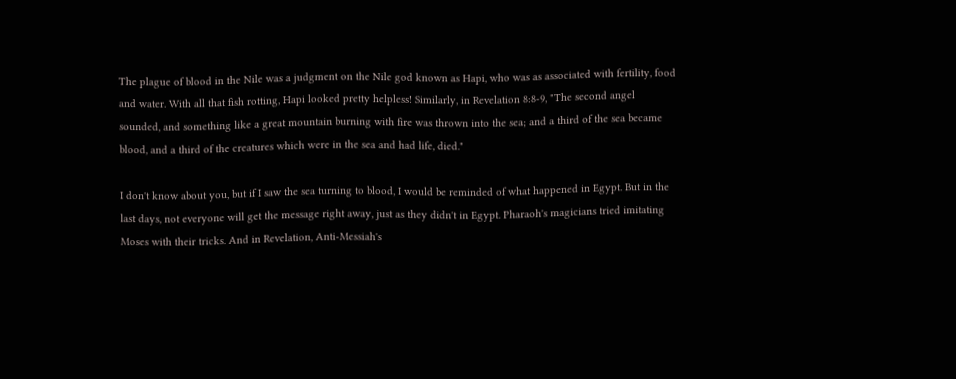The plague of blood in the Nile was a judgment on the Nile god known as Hapi, who was as associated with fertility, food and water. With all that fish rotting, Hapi looked pretty helpless! Similarly, in Revelation 8:8-9, "The second angel sounded, and something like a great mountain burning with fire was thrown into the sea; and a third of the sea became blood, and a third of the creatures which were in the sea and had life, died."

I don't know about you, but if I saw the sea turning to blood, I would be reminded of what happened in Egypt. But in the last days, not everyone will get the message right away, just as they didn't in Egypt. Pharaoh's magicians tried imitating Moses with their tricks. And in Revelation, Anti-Messiah's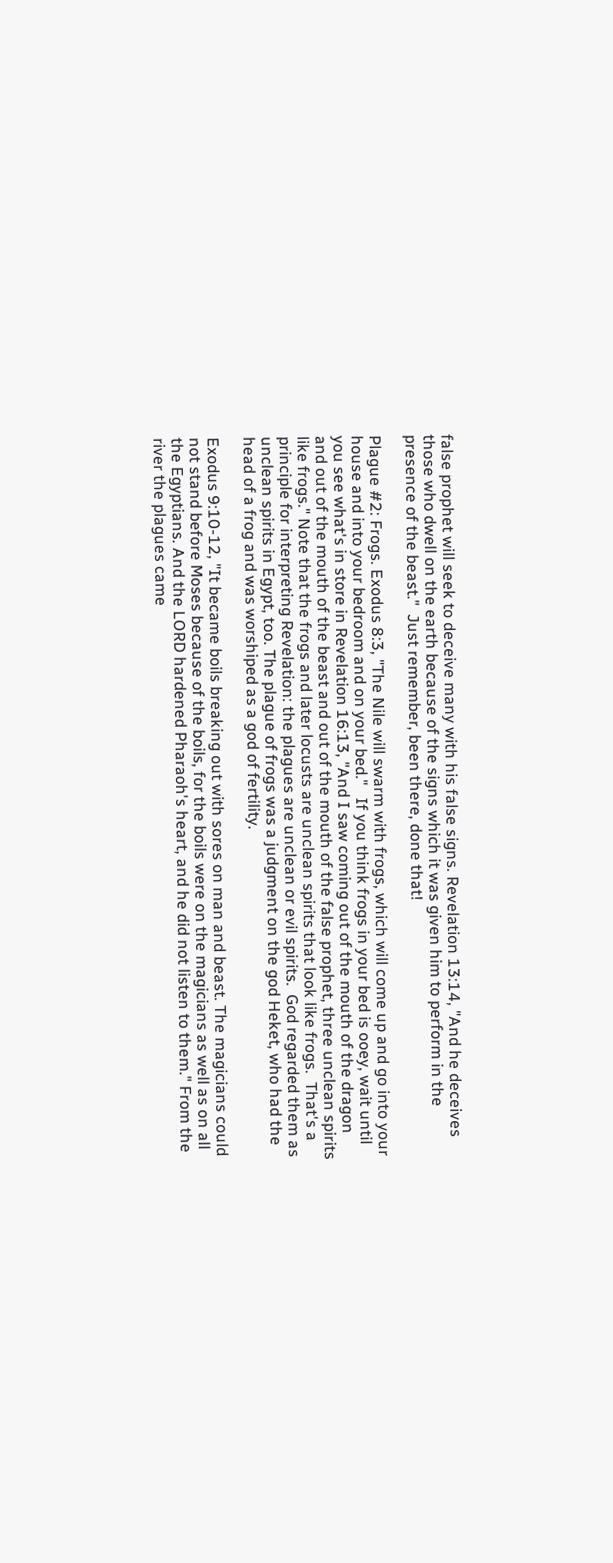false prophet will seek to deceive many with his false signs. Revelation 13:14, "And he deceives those who dwell on the earth because of the signs which it was given him to perform in the presence of the beast."  Just remember, been there, done that!

Plague #2: Frogs. Exodus 8:3, "The Nile will swarm with frogs, which will come up and go into your house and into your bedroom and on your bed."   If you think frogs in your bed is ooey, wait until you see what's in store in Revelation 16:13, "And I saw coming out of the mouth of the dragon and out of the mouth of the beast and out of the mouth of the false prophet, three unclean spirits like frogs." Note that the frogs and later locusts are unclean spirits that look like frogs.  That's a principle for interpreting Revelation: the plagues are unclean or evil spirits.  God regarded them as unclean spirits in Egypt, too. The plague of frogs was a judgment on the god Heket, who had the head of a frog and was worshiped as a god of fertility.

Exodus 9:10-12, "It became boils breaking out with sores on man and beast. The magicians could not stand before Moses because of the boils, for the boils were on the magicians as well as on all the Egyptians. And the LORD hardened Pharaoh's heart, and he did not listen to them." From the river the plagues came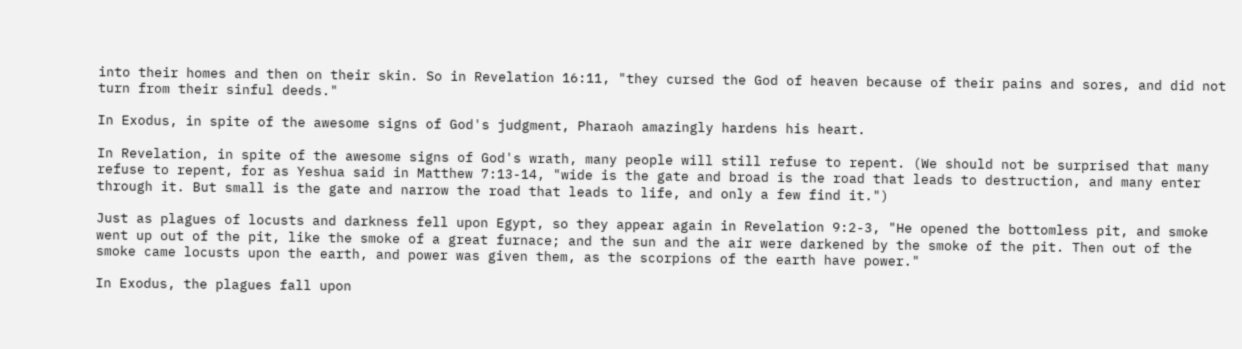into their homes and then on their skin. So in Revelation 16:11, "they cursed the God of heaven because of their pains and sores, and did not turn from their sinful deeds."

In Exodus, in spite of the awesome signs of God's judgment, Pharaoh amazingly hardens his heart.

In Revelation, in spite of the awesome signs of God's wrath, many people will still refuse to repent. (We should not be surprised that many refuse to repent, for as Yeshua said in Matthew 7:13-14, "wide is the gate and broad is the road that leads to destruction, and many enter through it. But small is the gate and narrow the road that leads to life, and only a few find it.")

Just as plagues of locusts and darkness fell upon Egypt, so they appear again in Revelation 9:2-3, "He opened the bottomless pit, and smoke went up out of the pit, like the smoke of a great furnace; and the sun and the air were darkened by the smoke of the pit. Then out of the smoke came locusts upon the earth, and power was given them, as the scorpions of the earth have power."

In Exodus, the plagues fall upon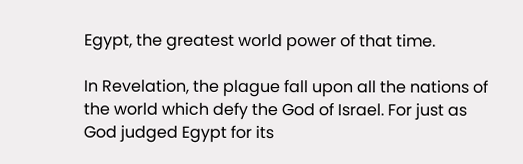Egypt, the greatest world power of that time.

In Revelation, the plague fall upon all the nations of the world which defy the God of Israel. For just as God judged Egypt for its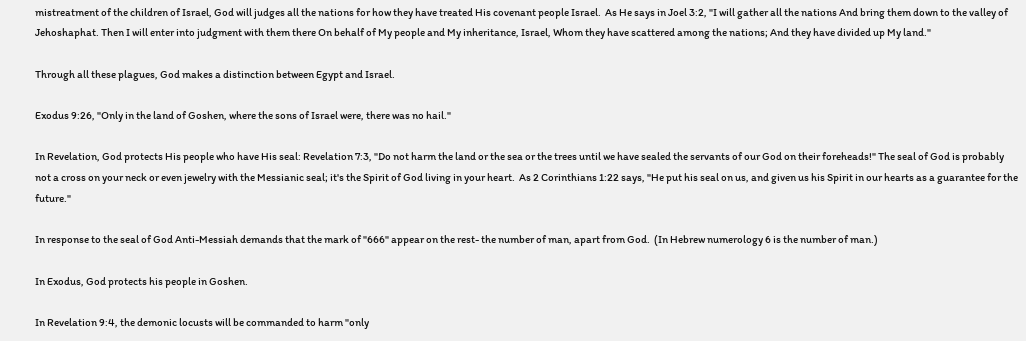mistreatment of the children of Israel, God will judges all the nations for how they have treated His covenant people Israel.  As He says in Joel 3:2, "I will gather all the nations And bring them down to the valley of Jehoshaphat. Then I will enter into judgment with them there On behalf of My people and My inheritance, Israel, Whom they have scattered among the nations; And they have divided up My land."

Through all these plagues, God makes a distinction between Egypt and Israel.

Exodus 9:26, "Only in the land of Goshen, where the sons of Israel were, there was no hail."

In Revelation, God protects His people who have His seal: Revelation 7:3, "Do not harm the land or the sea or the trees until we have sealed the servants of our God on their foreheads!" The seal of God is probably not a cross on your neck or even jewelry with the Messianic seal; it's the Spirit of God living in your heart.  As 2 Corinthians 1:22 says, "He put his seal on us, and given us his Spirit in our hearts as a guarantee for the future."

In response to the seal of God Anti-Messiah demands that the mark of "666" appear on the rest- the number of man, apart from God.  (In Hebrew numerology 6 is the number of man.)

In Exodus, God protects his people in Goshen.

In Revelation 9:4, the demonic locusts will be commanded to harm "only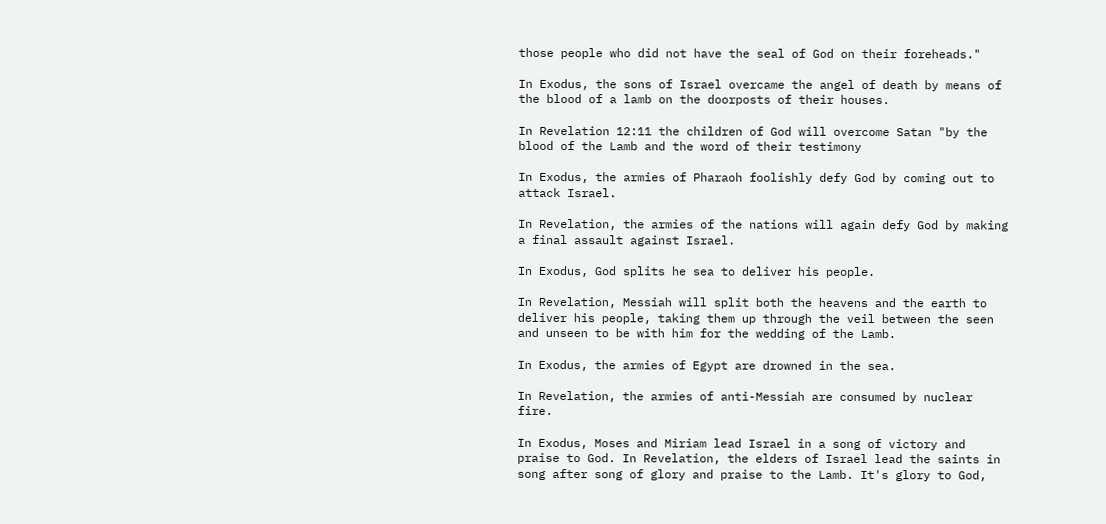those people who did not have the seal of God on their foreheads."

In Exodus, the sons of Israel overcame the angel of death by means of the blood of a lamb on the doorposts of their houses.

In Revelation 12:11 the children of God will overcome Satan "by the blood of the Lamb and the word of their testimony

In Exodus, the armies of Pharaoh foolishly defy God by coming out to attack Israel.

In Revelation, the armies of the nations will again defy God by making a final assault against Israel.

In Exodus, God splits he sea to deliver his people.

In Revelation, Messiah will split both the heavens and the earth to deliver his people, taking them up through the veil between the seen and unseen to be with him for the wedding of the Lamb.

In Exodus, the armies of Egypt are drowned in the sea.

In Revelation, the armies of anti-Messiah are consumed by nuclear fire.

In Exodus, Moses and Miriam lead Israel in a song of victory and praise to God. In Revelation, the elders of Israel lead the saints in song after song of glory and praise to the Lamb. It's glory to God,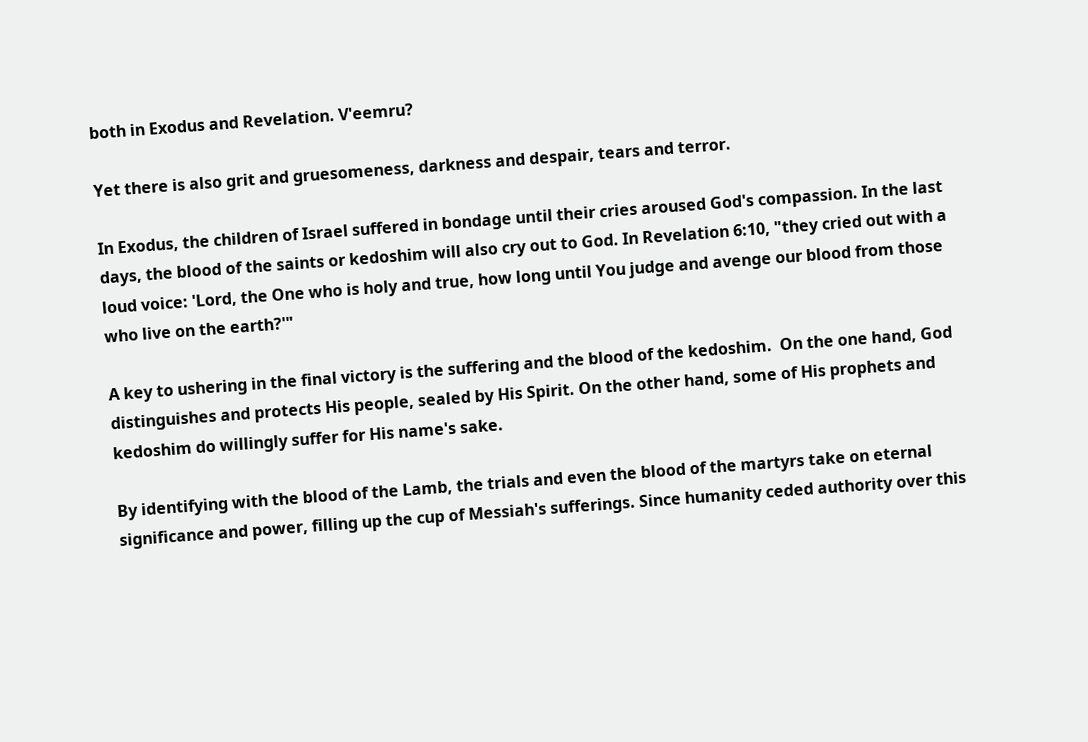both in Exodus and Revelation. V'eemru?

Yet there is also grit and gruesomeness, darkness and despair, tears and terror.

In Exodus, the children of Israel suffered in bondage until their cries aroused God's compassion. In the last days, the blood of the saints or kedoshim will also cry out to God. In Revelation 6:10, "they cried out with a loud voice: 'Lord, the One who is holy and true, how long until You judge and avenge our blood from those who live on the earth?'"

A key to ushering in the final victory is the suffering and the blood of the kedoshim.  On the one hand, God distinguishes and protects His people, sealed by His Spirit. On the other hand, some of His prophets and kedoshim do willingly suffer for His name's sake.

By identifying with the blood of the Lamb, the trials and even the blood of the martyrs take on eternal significance and power, filling up the cup of Messiah's sufferings. Since humanity ceded authority over this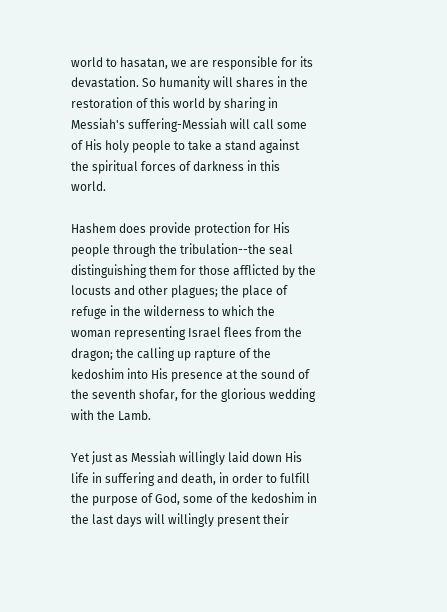world to hasatan, we are responsible for its devastation. So humanity will shares in the restoration of this world by sharing in Messiah's suffering-Messiah will call some of His holy people to take a stand against the spiritual forces of darkness in this world.

Hashem does provide protection for His people through the tribulation--the seal distinguishing them for those afflicted by the locusts and other plagues; the place of refuge in the wilderness to which the woman representing Israel flees from the dragon; the calling up rapture of the kedoshim into His presence at the sound of the seventh shofar, for the glorious wedding with the Lamb.

Yet just as Messiah willingly laid down His life in suffering and death, in order to fulfill the purpose of God, some of the kedoshim in the last days will willingly present their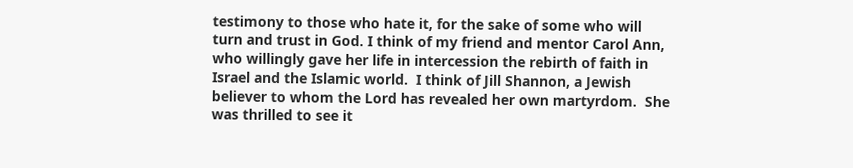testimony to those who hate it, for the sake of some who will turn and trust in God. I think of my friend and mentor Carol Ann, who willingly gave her life in intercession the rebirth of faith in Israel and the Islamic world.  I think of Jill Shannon, a Jewish believer to whom the Lord has revealed her own martyrdom.  She was thrilled to see it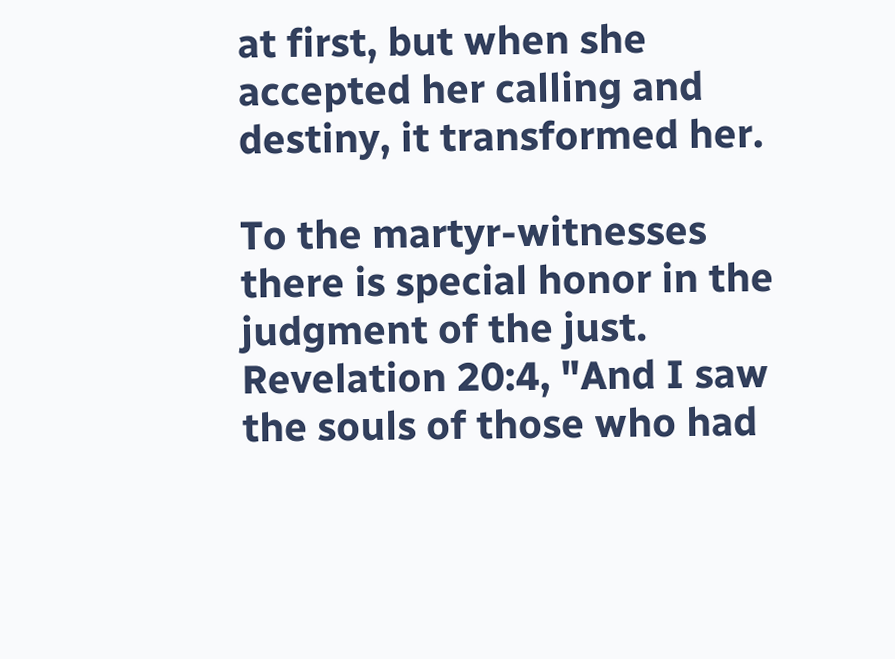at first, but when she accepted her calling and destiny, it transformed her.

To the martyr-witnesses there is special honor in the judgment of the just. Revelation 20:4, "And I saw the souls of those who had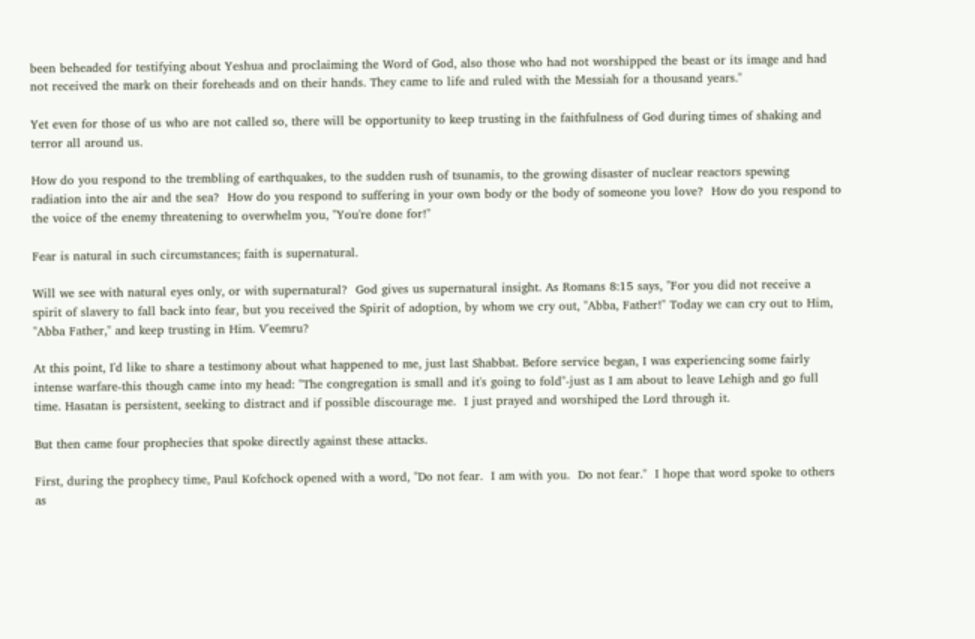been beheaded for testifying about Yeshua and proclaiming the Word of God, also those who had not worshipped the beast or its image and had not received the mark on their foreheads and on their hands. They came to life and ruled with the Messiah for a thousand years."

Yet even for those of us who are not called so, there will be opportunity to keep trusting in the faithfulness of God during times of shaking and terror all around us.

How do you respond to the trembling of earthquakes, to the sudden rush of tsunamis, to the growing disaster of nuclear reactors spewing radiation into the air and the sea?  How do you respond to suffering in your own body or the body of someone you love?  How do you respond to the voice of the enemy threatening to overwhelm you, "You're done for!"

Fear is natural in such circumstances; faith is supernatural.

Will we see with natural eyes only, or with supernatural?  God gives us supernatural insight. As Romans 8:15 says, "For you did not receive a spirit of slavery to fall back into fear, but you received the Spirit of adoption, by whom we cry out, "Abba, Father!" Today we can cry out to Him, "Abba Father," and keep trusting in Him. V'eemru?

At this point, I'd like to share a testimony about what happened to me, just last Shabbat. Before service began, I was experiencing some fairly intense warfare-this though came into my head: "The congregation is small and it's going to fold"-just as I am about to leave Lehigh and go full time. Hasatan is persistent, seeking to distract and if possible discourage me.  I just prayed and worshiped the Lord through it.

But then came four prophecies that spoke directly against these attacks.

First, during the prophecy time, Paul Kofchock opened with a word, "Do not fear.  I am with you.  Do not fear."  I hope that word spoke to others as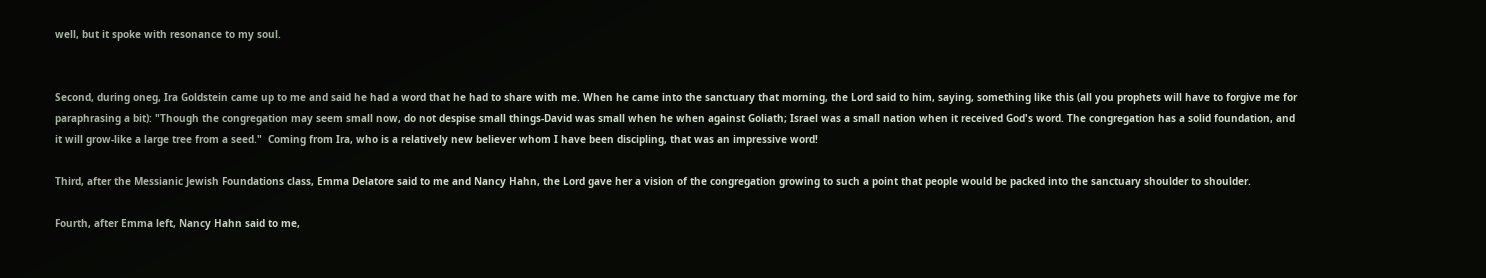well, but it spoke with resonance to my soul.


Second, during oneg, Ira Goldstein came up to me and said he had a word that he had to share with me. When he came into the sanctuary that morning, the Lord said to him, saying, something like this (all you prophets will have to forgive me for paraphrasing a bit): "Though the congregation may seem small now, do not despise small things-David was small when he when against Goliath; Israel was a small nation when it received God's word. The congregation has a solid foundation, and it will grow-like a large tree from a seed."  Coming from Ira, who is a relatively new believer whom I have been discipling, that was an impressive word!

Third, after the Messianic Jewish Foundations class, Emma Delatore said to me and Nancy Hahn, the Lord gave her a vision of the congregation growing to such a point that people would be packed into the sanctuary shoulder to shoulder.

Fourth, after Emma left, Nancy Hahn said to me,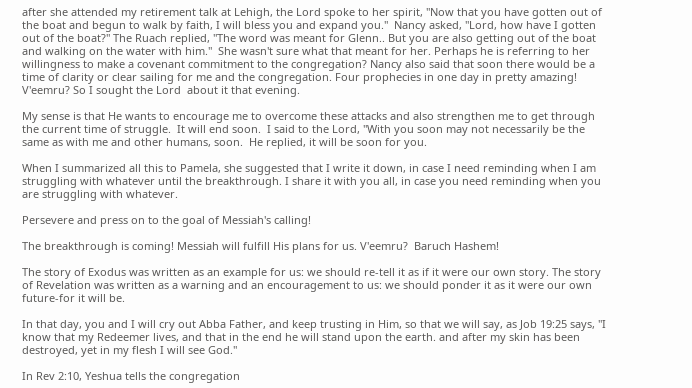after she attended my retirement talk at Lehigh, the Lord spoke to her spirit, "Now that you have gotten out of the boat and begun to walk by faith, I will bless you and expand you."  Nancy asked, "Lord, how have I gotten out of the boat?" The Ruach replied, "The word was meant for Glenn.. But you are also getting out of the boat and walking on the water with him."  She wasn't sure what that meant for her. Perhaps he is referring to her willingness to make a covenant commitment to the congregation? Nancy also said that soon there would be a time of clarity or clear sailing for me and the congregation. Four prophecies in one day in pretty amazing! V'eemru? So I sought the Lord  about it that evening.

My sense is that He wants to encourage me to overcome these attacks and also strengthen me to get through the current time of struggle.  It will end soon.  I said to the Lord, "With you soon may not necessarily be the same as with me and other humans, soon.  He replied, it will be soon for you.

When I summarized all this to Pamela, she suggested that I write it down, in case I need reminding when I am struggling with whatever until the breakthrough. I share it with you all, in case you need reminding when you are struggling with whatever.

Persevere and press on to the goal of Messiah's calling!

The breakthrough is coming! Messiah will fulfill His plans for us. V'eemru?  Baruch Hashem!

The story of Exodus was written as an example for us: we should re-tell it as if it were our own story. The story of Revelation was written as a warning and an encouragement to us: we should ponder it as it were our own future-for it will be.

In that day, you and I will cry out Abba Father, and keep trusting in Him, so that we will say, as Job 19:25 says, "I know that my Redeemer lives, and that in the end he will stand upon the earth. and after my skin has been destroyed, yet in my flesh I will see God."

In Rev 2:10, Yeshua tells the congregation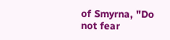of Smyrna, "Do not fear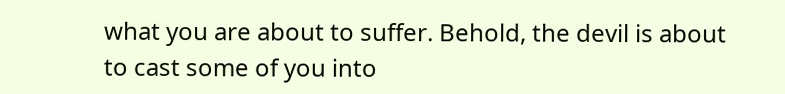what you are about to suffer. Behold, the devil is about to cast some of you into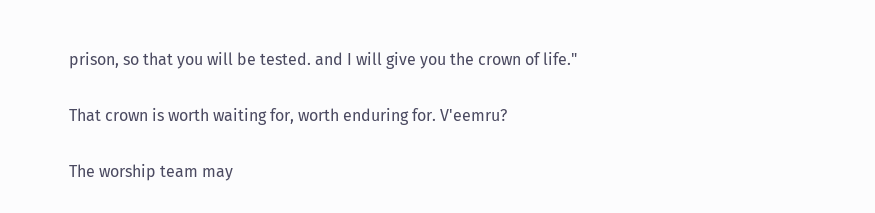prison, so that you will be tested. and I will give you the crown of life."

That crown is worth waiting for, worth enduring for. V'eemru?

The worship team may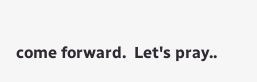come forward.  Let's pray..